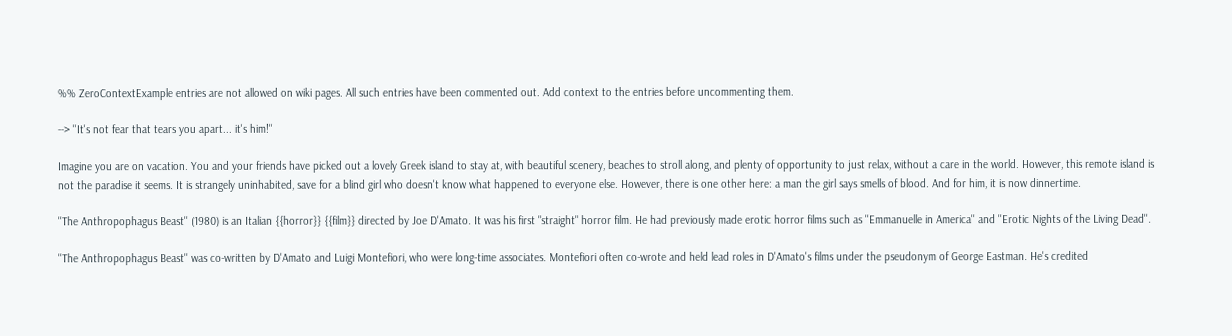%% ZeroContextExample entries are not allowed on wiki pages. All such entries have been commented out. Add context to the entries before uncommenting them.

--> ''It's not fear that tears you apart... it's him!''

Imagine you are on vacation. You and your friends have picked out a lovely Greek island to stay at, with beautiful scenery, beaches to stroll along, and plenty of opportunity to just relax, without a care in the world. However, this remote island is not the paradise it seems. It is strangely uninhabited, save for a blind girl who doesn't know what happened to everyone else. However, there is one other here: a man the girl says smells of blood. And for him, it is now dinnertime.

''The Anthropophagus Beast'' (1980) is an Italian {{horror}} {{film}} directed by Joe D'Amato. It was his first "straight" horror film. He had previously made erotic horror films such as ''Emmanuelle in America'' and ''Erotic Nights of the Living Dead''.

''The Anthropophagus Beast'' was co-written by D'Amato and Luigi Montefiori, who were long-time associates. Montefiori often co-wrote and held lead roles in D'Amato's films under the pseudonym of George Eastman. He's credited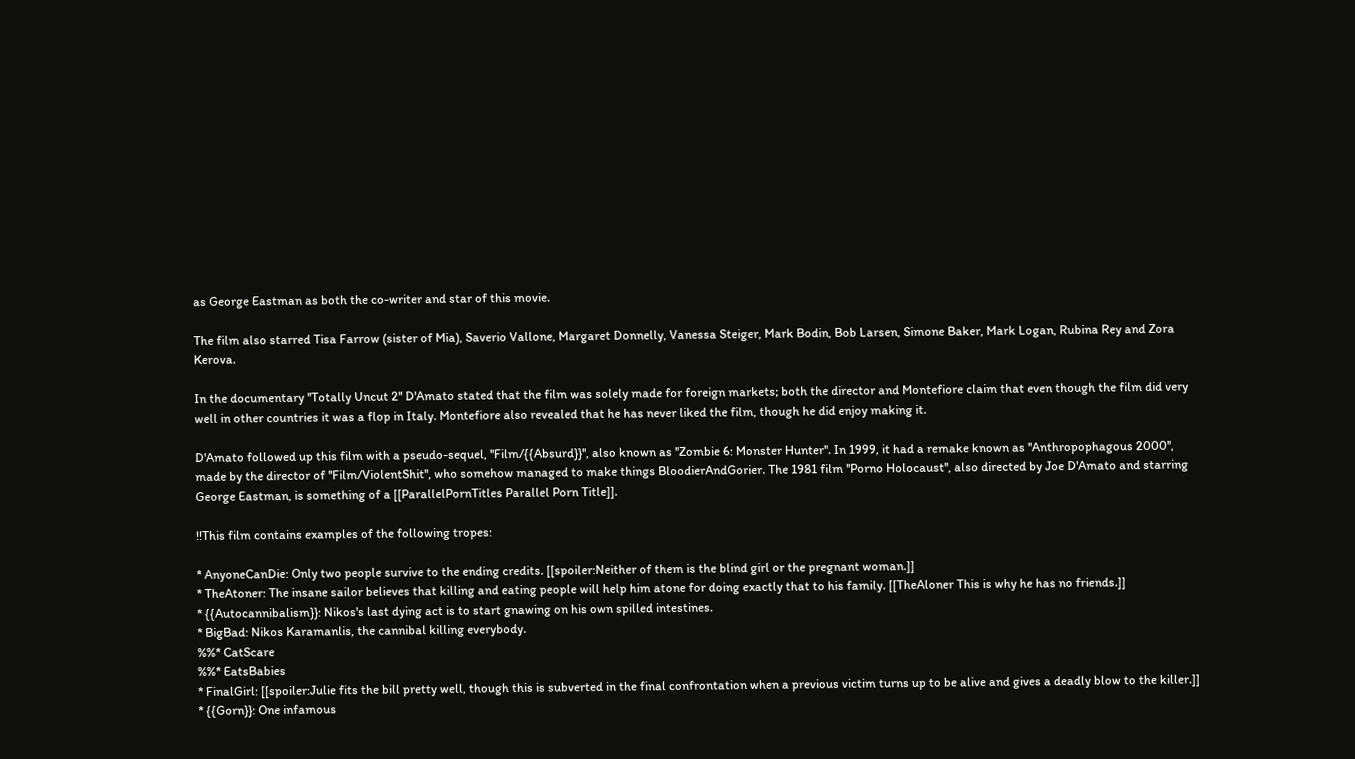as George Eastman as both the co-writer and star of this movie.

The film also starred Tisa Farrow (sister of Mia), Saverio Vallone, Margaret Donnelly, Vanessa Steiger, Mark Bodin, Bob Larsen, Simone Baker, Mark Logan, Rubina Rey and Zora Kerova.

In the documentary ''Totally Uncut 2'' D'Amato stated that the film was solely made for foreign markets; both the director and Montefiore claim that even though the film did very well in other countries it was a flop in Italy. Montefiore also revealed that he has never liked the film, though he did enjoy making it.

D'Amato followed up this film with a pseudo-sequel, ''Film/{{Absurd}}'', also known as ''Zombie 6: Monster Hunter''. In 1999, it had a remake known as ''Anthropophagous 2000'', made by the director of ''Film/ViolentShit'', who somehow managed to make things BloodierAndGorier. The 1981 film ''Porno Holocaust'', also directed by Joe D'Amato and starring George Eastman, is something of a [[ParallelPornTitles Parallel Porn Title]].

!!This film contains examples of the following tropes:

* AnyoneCanDie: Only two people survive to the ending credits. [[spoiler:Neither of them is the blind girl or the pregnant woman.]]
* TheAtoner: The insane sailor believes that killing and eating people will help him atone for doing exactly that to his family. [[TheAloner This is why he has no friends.]]
* {{Autocannibalism}}: Nikos's last dying act is to start gnawing on his own spilled intestines.
* BigBad: Nikos Karamanlis, the cannibal killing everybody.
%%* CatScare
%%* EatsBabies
* FinalGirl: [[spoiler:Julie fits the bill pretty well, though this is subverted in the final confrontation when a previous victim turns up to be alive and gives a deadly blow to the killer.]]
* {{Gorn}}: One infamous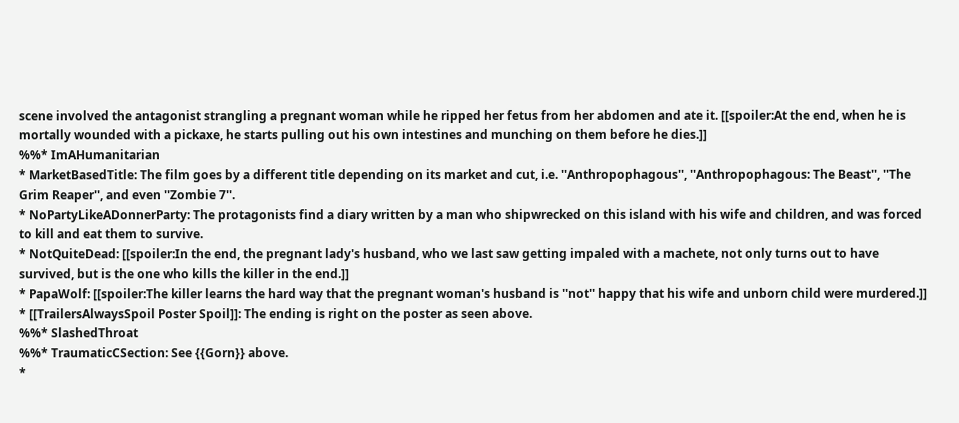scene involved the antagonist strangling a pregnant woman while he ripped her fetus from her abdomen and ate it. [[spoiler:At the end, when he is mortally wounded with a pickaxe, he starts pulling out his own intestines and munching on them before he dies.]]
%%* ImAHumanitarian
* MarketBasedTitle: The film goes by a different title depending on its market and cut, i.e. ''Anthropophagous'', ''Anthropophagous: The Beast'', ''The Grim Reaper'', and even ''Zombie 7''.
* NoPartyLikeADonnerParty: The protagonists find a diary written by a man who shipwrecked on this island with his wife and children, and was forced to kill and eat them to survive.
* NotQuiteDead: [[spoiler:In the end, the pregnant lady's husband, who we last saw getting impaled with a machete, not only turns out to have survived, but is the one who kills the killer in the end.]]
* PapaWolf: [[spoiler:The killer learns the hard way that the pregnant woman's husband is ''not'' happy that his wife and unborn child were murdered.]]
* [[TrailersAlwaysSpoil Poster Spoil]]: The ending is right on the poster as seen above.
%%* SlashedThroat
%%* TraumaticCSection: See {{Gorn}} above.
*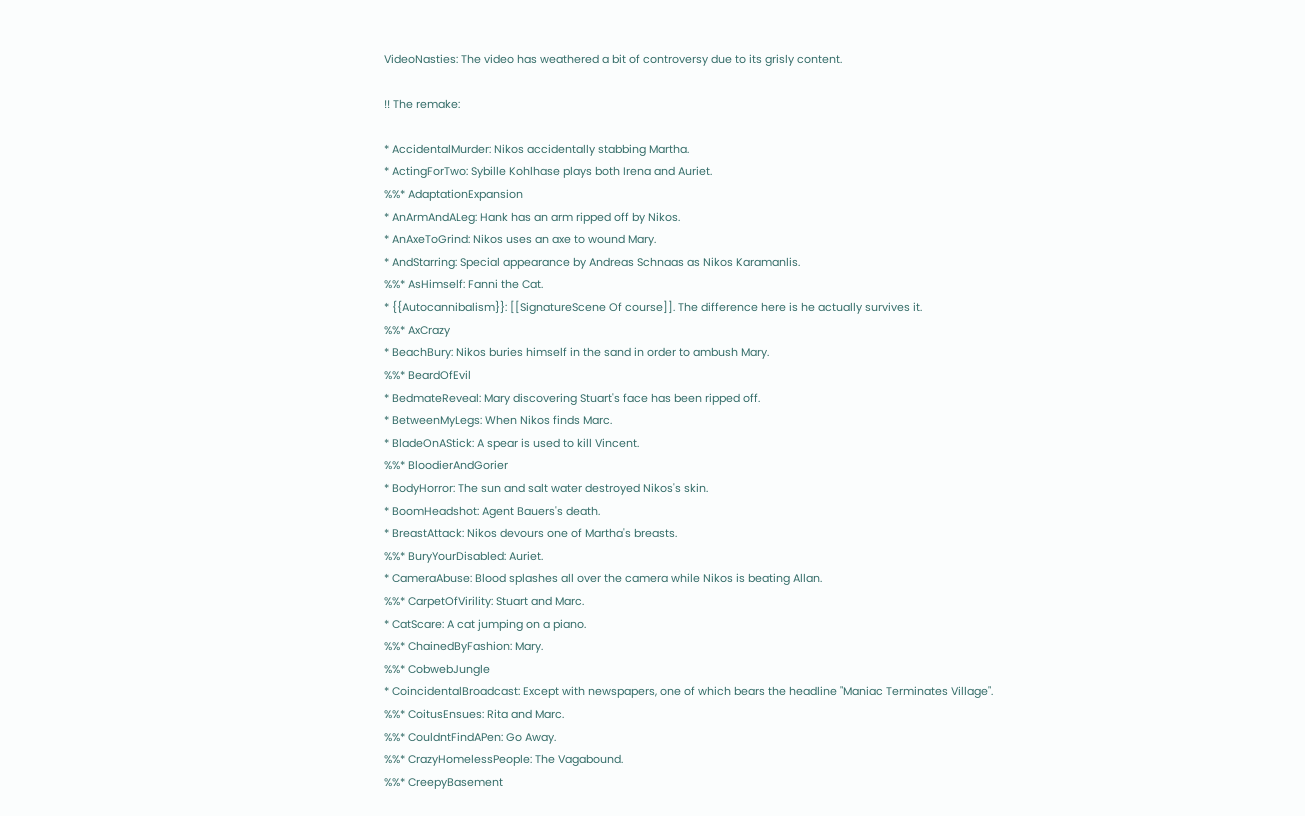VideoNasties: The video has weathered a bit of controversy due to its grisly content.

!! The remake:

* AccidentalMurder: Nikos accidentally stabbing Martha.
* ActingForTwo: Sybille Kohlhase plays both Irena and Auriet.
%%* AdaptationExpansion
* AnArmAndALeg: Hank has an arm ripped off by Nikos.
* AnAxeToGrind: Nikos uses an axe to wound Mary.
* AndStarring: Special appearance by Andreas Schnaas as Nikos Karamanlis.
%%* AsHimself: Fanni the Cat.
* {{Autocannibalism}}: [[SignatureScene Of course]]. The difference here is he actually survives it.
%%* AxCrazy
* BeachBury: Nikos buries himself in the sand in order to ambush Mary.
%%* BeardOfEvil
* BedmateReveal: Mary discovering Stuart's face has been ripped off.
* BetweenMyLegs: When Nikos finds Marc.
* BladeOnAStick: A spear is used to kill Vincent.
%%* BloodierAndGorier
* BodyHorror: The sun and salt water destroyed Nikos's skin.
* BoomHeadshot: Agent Bauers's death.
* BreastAttack: Nikos devours one of Martha's breasts.
%%* BuryYourDisabled: Auriet.
* CameraAbuse: Blood splashes all over the camera while Nikos is beating Allan.
%%* CarpetOfVirility: Stuart and Marc.
* CatScare: A cat jumping on a piano.
%%* ChainedByFashion: Mary.
%%* CobwebJungle
* CoincidentalBroadcast: Except with newspapers, one of which bears the headline "Maniac Terminates Village".
%%* CoitusEnsues: Rita and Marc.
%%* CouldntFindAPen: Go Away.
%%* CrazyHomelessPeople: The Vagabound.
%%* CreepyBasement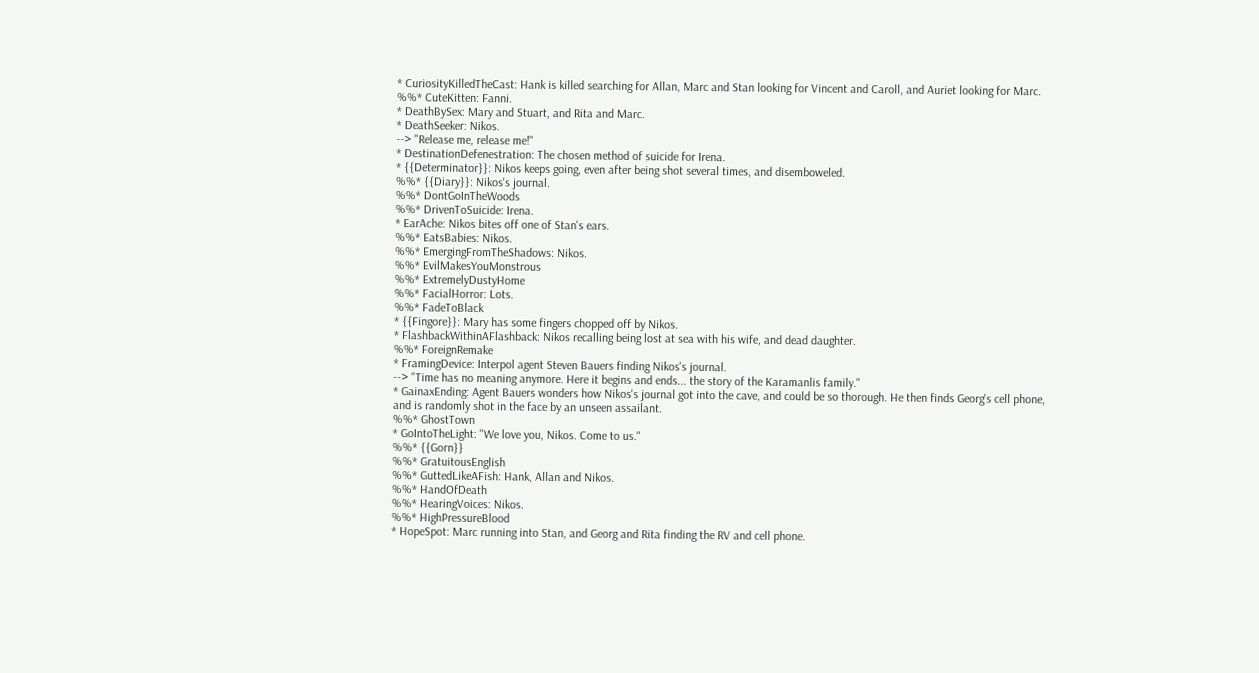* CuriosityKilledTheCast: Hank is killed searching for Allan, Marc and Stan looking for Vincent and Caroll, and Auriet looking for Marc.
%%* CuteKitten: Fanni.
* DeathBySex: Mary and Stuart, and Rita and Marc.
* DeathSeeker: Nikos.
--> "Release me, release me!"
* DestinationDefenestration: The chosen method of suicide for Irena.
* {{Determinator}}: Nikos keeps going, even after being shot several times, and disemboweled.
%%* {{Diary}}: Nikos's journal.
%%* DontGoInTheWoods
%%* DrivenToSuicide: Irena.
* EarAche: Nikos bites off one of Stan's ears.
%%* EatsBabies: Nikos.
%%* EmergingFromTheShadows: Nikos.
%%* EvilMakesYouMonstrous
%%* ExtremelyDustyHome
%%* FacialHorror: Lots.
%%* FadeToBlack
* {{Fingore}}: Mary has some fingers chopped off by Nikos.
* FlashbackWithinAFlashback: Nikos recalling being lost at sea with his wife, and dead daughter.
%%* ForeignRemake
* FramingDevice: Interpol agent Steven Bauers finding Nikos's journal.
--> "Time has no meaning anymore. Here it begins and ends... the story of the Karamanlis family."
* GainaxEnding: Agent Bauers wonders how Nikos's journal got into the cave, and could be so thorough. He then finds Georg's cell phone, and is randomly shot in the face by an unseen assailant.
%%* GhostTown
* GoIntoTheLight: "We love you, Nikos. Come to us."
%%* {{Gorn}}
%%* GratuitousEnglish
%%* GuttedLikeAFish: Hank, Allan and Nikos.
%%* HandOfDeath
%%* HearingVoices: Nikos.
%%* HighPressureBlood
* HopeSpot: Marc running into Stan, and Georg and Rita finding the RV and cell phone.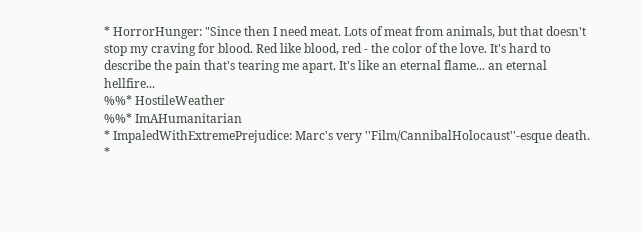* HorrorHunger: "Since then I need meat. Lots of meat from animals, but that doesn't stop my craving for blood. Red like blood, red - the color of the love. It's hard to describe the pain that's tearing me apart. It's like an eternal flame... an eternal hellfire...
%%* HostileWeather
%%* ImAHumanitarian
* ImpaledWithExtremePrejudice: Marc's very ''Film/CannibalHolocaust''-esque death.
*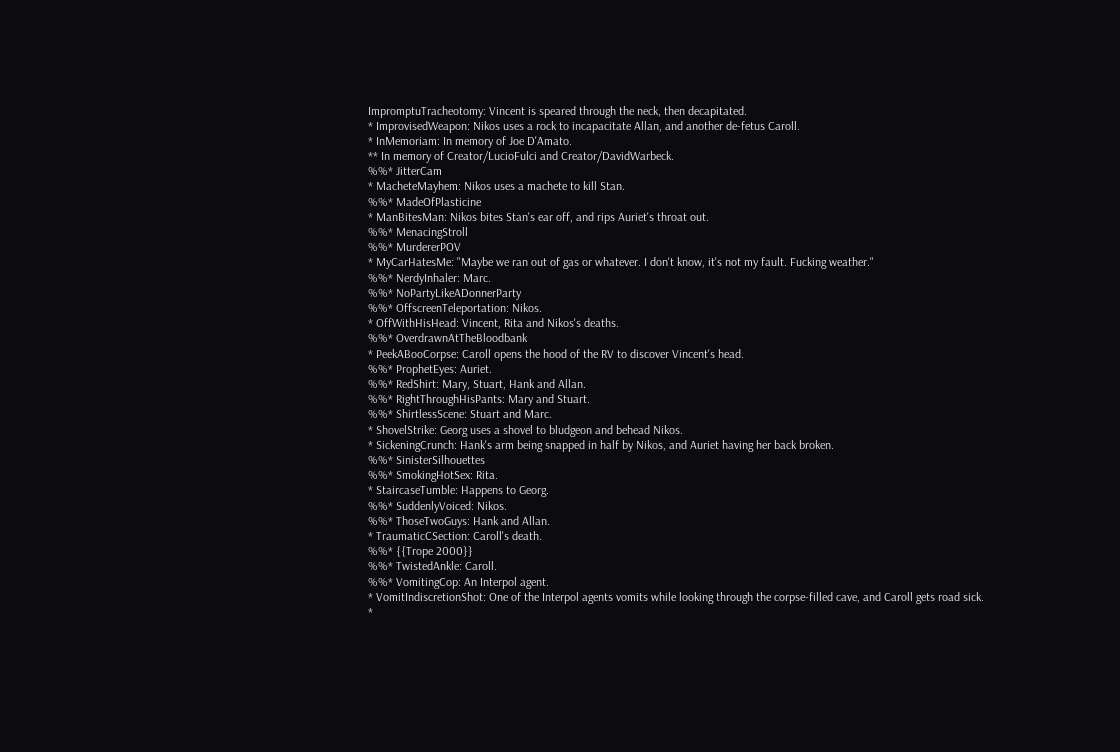ImpromptuTracheotomy: Vincent is speared through the neck, then decapitated.
* ImprovisedWeapon: Nikos uses a rock to incapacitate Allan, and another de-fetus Caroll.
* InMemoriam: In memory of Joe D'Amato.
** In memory of Creator/LucioFulci and Creator/DavidWarbeck.
%%* JitterCam
* MacheteMayhem: Nikos uses a machete to kill Stan.
%%* MadeOfPlasticine
* ManBitesMan: Nikos bites Stan's ear off, and rips Auriet's throat out.
%%* MenacingStroll
%%* MurdererPOV
* MyCarHatesMe: "Maybe we ran out of gas or whatever. I don't know, it's not my fault. Fucking weather."
%%* NerdyInhaler: Marc.
%%* NoPartyLikeADonnerParty
%%* OffscreenTeleportation: Nikos.
* OffWithHisHead: Vincent, Rita and Nikos's deaths.
%%* OverdrawnAtTheBloodbank
* PeekABooCorpse: Caroll opens the hood of the RV to discover Vincent's head.
%%* ProphetEyes: Auriet.
%%* RedShirt: Mary, Stuart, Hank and Allan.
%%* RightThroughHisPants: Mary and Stuart.
%%* ShirtlessScene: Stuart and Marc.
* ShovelStrike: Georg uses a shovel to bludgeon and behead Nikos.
* SickeningCrunch: Hank's arm being snapped in half by Nikos, and Auriet having her back broken.
%%* SinisterSilhouettes
%%* SmokingHotSex: Rita.
* StaircaseTumble: Happens to Georg.
%%* SuddenlyVoiced: Nikos.
%%* ThoseTwoGuys: Hank and Allan.
* TraumaticCSection: Caroll's death.
%%* {{Trope 2000}}
%%* TwistedAnkle: Caroll.
%%* VomitingCop: An Interpol agent.
* VomitIndiscretionShot: One of the Interpol agents vomits while looking through the corpse-filled cave, and Caroll gets road sick.
*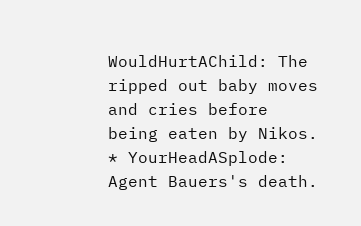WouldHurtAChild: The ripped out baby moves and cries before being eaten by Nikos.
* YourHeadASplode: Agent Bauers's death.